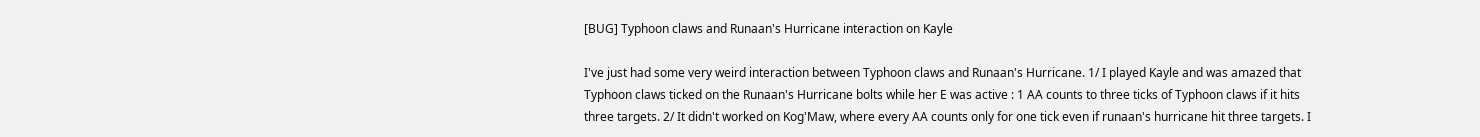[BUG] Typhoon claws and Runaan's Hurricane interaction on Kayle

I've just had some very weird interaction between Typhoon claws and Runaan's Hurricane. 1/ I played Kayle and was amazed that Typhoon claws ticked on the Runaan's Hurricane bolts while her E was active : 1 AA counts to three ticks of Typhoon claws if it hits three targets. 2/ It didn't worked on Kog'Maw, where every AA counts only for one tick even if runaan's hurricane hit three targets. I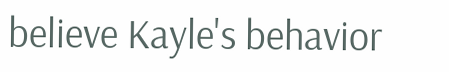believe Kayle's behavior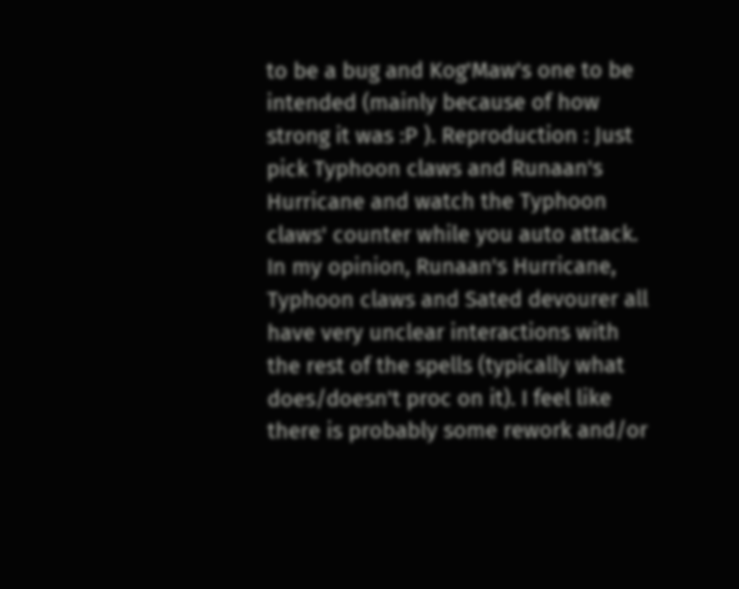to be a bug and Kog'Maw's one to be intended (mainly because of how strong it was :P ). Reproduction : Just pick Typhoon claws and Runaan's Hurricane and watch the Typhoon claws' counter while you auto attack. In my opinion, Runaan's Hurricane, Typhoon claws and Sated devourer all have very unclear interactions with the rest of the spells (typically what does/doesn't proc on it). I feel like there is probably some rework and/or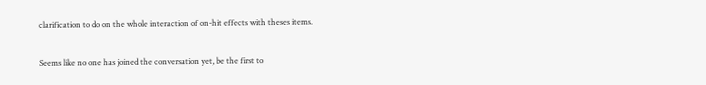clarification to do on the whole interaction of on-hit effects with theses items.

Seems like no one has joined the conversation yet, be the first to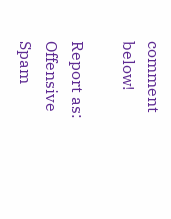comment below!

Report as:
Offensive Spam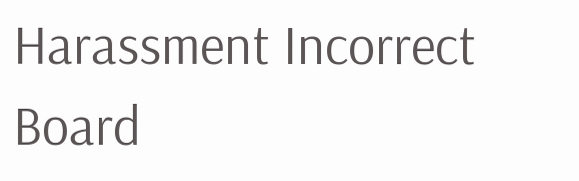Harassment Incorrect Board